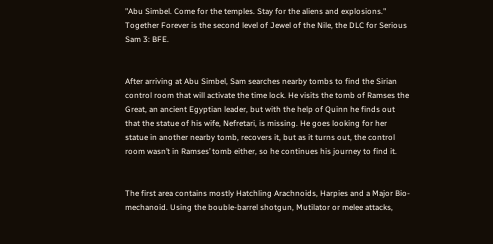"Abu Simbel. Come for the temples. Stay for the aliens and explosions."
Together Forever is the second level of Jewel of the Nile, the DLC for Serious Sam 3: BFE.


After arriving at Abu Simbel, Sam searches nearby tombs to find the Sirian control room that will activate the time lock. He visits the tomb of Ramses the Great, an ancient Egyptian leader, but with the help of Quinn he finds out that the statue of his wife, Nefretari, is missing. He goes looking for her statue in another nearby tomb, recovers it, but as it turns out, the control room wasn’t in Ramses’ tomb either, so he continues his journey to find it.


The first area contains mostly Hatchling Arachnoids, Harpies and a Major Bio-mechanoid. Using the bouble-barrel shotgun, Mutilator or melee attacks,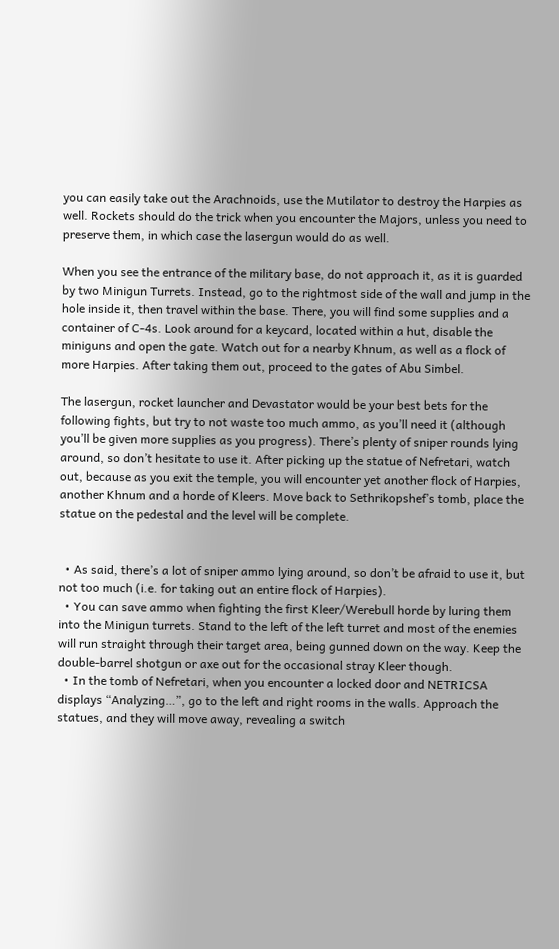you can easily take out the Arachnoids, use the Mutilator to destroy the Harpies as well. Rockets should do the trick when you encounter the Majors, unless you need to preserve them, in which case the lasergun would do as well.

When you see the entrance of the military base, do not approach it, as it is guarded by two Minigun Turrets. Instead, go to the rightmost side of the wall and jump in the hole inside it, then travel within the base. There, you will find some supplies and a container of C-4s. Look around for a keycard, located within a hut, disable the miniguns and open the gate. Watch out for a nearby Khnum, as well as a flock of more Harpies. After taking them out, proceed to the gates of Abu Simbel.

The lasergun, rocket launcher and Devastator would be your best bets for the following fights, but try to not waste too much ammo, as you’ll need it (although you’ll be given more supplies as you progress). There’s plenty of sniper rounds lying around, so don’t hesitate to use it. After picking up the statue of Nefretari, watch out, because as you exit the temple, you will encounter yet another flock of Harpies, another Khnum and a horde of Kleers. Move back to Sethrikopshef’s tomb, place the statue on the pedestal and the level will be complete.


  • As said, there’s a lot of sniper ammo lying around, so don’t be afraid to use it, but not too much (i.e. for taking out an entire flock of Harpies).
  • You can save ammo when fighting the first Kleer/Werebull horde by luring them into the Minigun turrets. Stand to the left of the left turret and most of the enemies will run straight through their target area, being gunned down on the way. Keep the double-barrel shotgun or axe out for the occasional stray Kleer though.
  • In the tomb of Nefretari, when you encounter a locked door and NETRICSA displays “Analyzing…”, go to the left and right rooms in the walls. Approach the statues, and they will move away, revealing a switch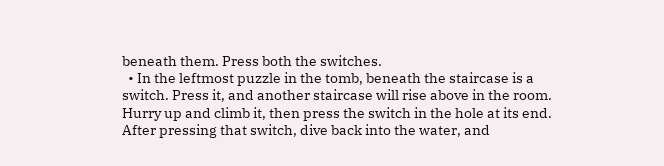beneath them. Press both the switches.
  • In the leftmost puzzle in the tomb, beneath the staircase is a switch. Press it, and another staircase will rise above in the room. Hurry up and climb it, then press the switch in the hole at its end. After pressing that switch, dive back into the water, and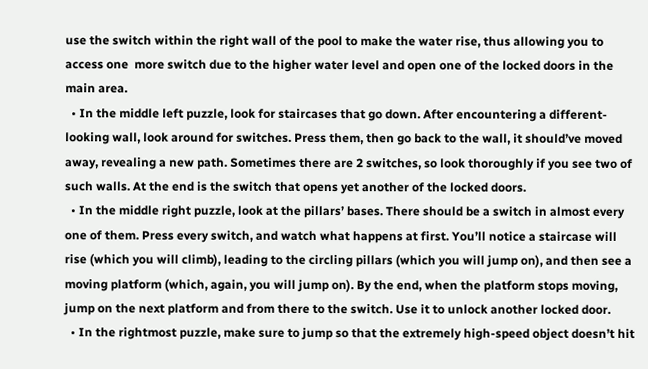use the switch within the right wall of the pool to make the water rise, thus allowing you to access one  more switch due to the higher water level and open one of the locked doors in the main area.
  • In the middle left puzzle, look for staircases that go down. After encountering a different-looking wall, look around for switches. Press them, then go back to the wall, it should’ve moved away, revealing a new path. Sometimes there are 2 switches, so look thoroughly if you see two of such walls. At the end is the switch that opens yet another of the locked doors.
  • In the middle right puzzle, look at the pillars’ bases. There should be a switch in almost every one of them. Press every switch, and watch what happens at first. You’ll notice a staircase will rise (which you will climb), leading to the circling pillars (which you will jump on), and then see a moving platform (which, again, you will jump on). By the end, when the platform stops moving, jump on the next platform and from there to the switch. Use it to unlock another locked door.
  • In the rightmost puzzle, make sure to jump so that the extremely high-speed object doesn’t hit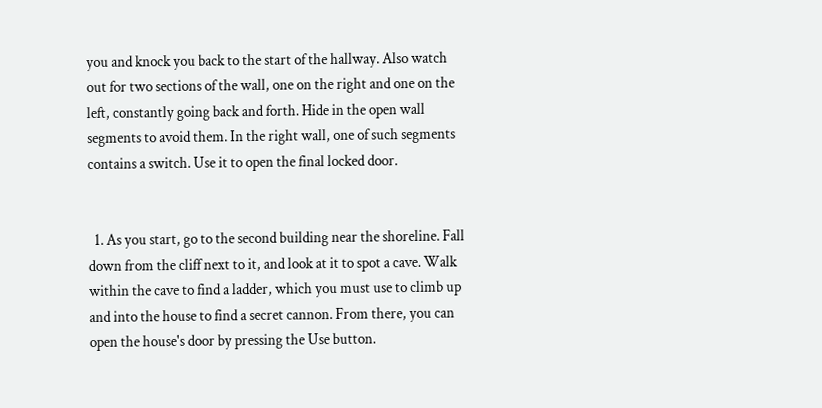you and knock you back to the start of the hallway. Also watch out for two sections of the wall, one on the right and one on the left, constantly going back and forth. Hide in the open wall segments to avoid them. In the right wall, one of such segments contains a switch. Use it to open the final locked door.


  1. As you start, go to the second building near the shoreline. Fall down from the cliff next to it, and look at it to spot a cave. Walk within the cave to find a ladder, which you must use to climb up and into the house to find a secret cannon. From there, you can open the house's door by pressing the Use button.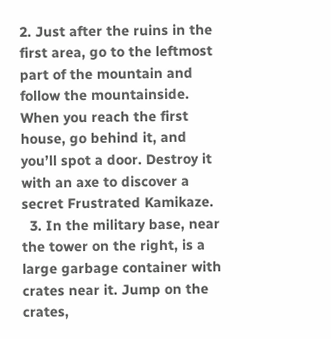2. Just after the ruins in the first area, go to the leftmost part of the mountain and follow the mountainside. When you reach the first house, go behind it, and you’ll spot a door. Destroy it with an axe to discover a secret Frustrated Kamikaze.
  3. In the military base, near the tower on the right, is a large garbage container with crates near it. Jump on the crates,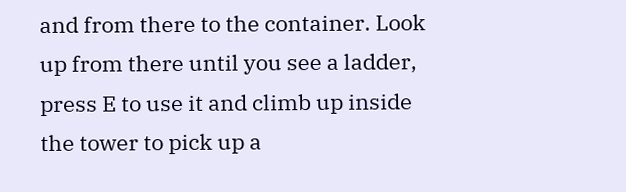and from there to the container. Look up from there until you see a ladder, press E to use it and climb up inside the tower to pick up a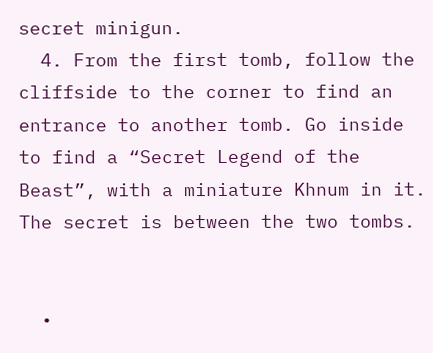secret minigun.
  4. From the first tomb, follow the cliffside to the corner to find an entrance to another tomb. Go inside to find a “Secret Legend of the Beast”, with a miniature Khnum in it. The secret is between the two tombs.


  •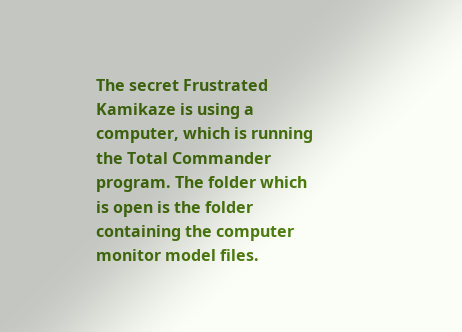The secret Frustrated Kamikaze is using a computer, which is running the Total Commander program. The folder which is open is the folder containing the computer monitor model files.